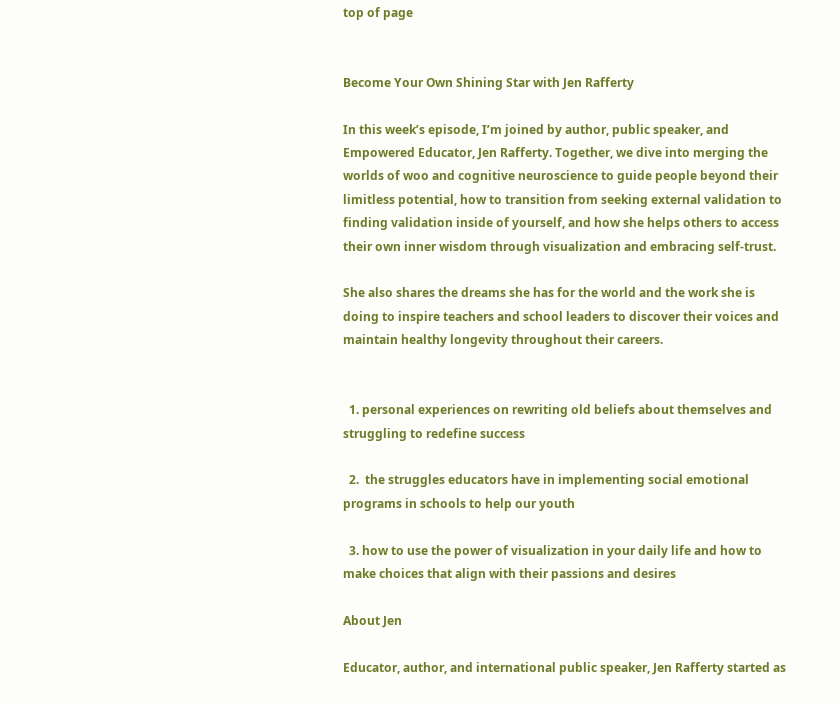top of page


Become Your Own Shining Star with Jen Rafferty

In this week’s episode, I’m joined by author, public speaker, and Empowered Educator, Jen Rafferty. Together, we dive into merging the worlds of woo and cognitive neuroscience to guide people beyond their limitless potential, how to transition from seeking external validation to finding validation inside of yourself, and how she helps others to access their own inner wisdom through visualization and embracing self-trust.

She also shares the dreams she has for the world and the work she is doing to inspire teachers and school leaders to discover their voices and maintain healthy longevity throughout their careers.


  1. personal experiences on rewriting old beliefs about themselves and struggling to redefine success

  2.  the struggles educators have in implementing social emotional programs in schools to help our youth

  3. how to use the power of visualization in your daily life and how to make choices that align with their passions and desires

About Jen

Educator, author, and international public speaker, Jen Rafferty started as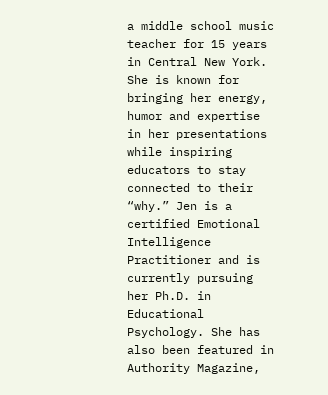a middle school music teacher for 15 years in Central New York. She is known for bringing her energy, humor and expertise in her presentations while inspiring educators to stay connected to their “why.” Jen is a certified Emotional Intelligence Practitioner and is currently pursuing her Ph.D. in Educational Psychology. She has also been featured in Authority Magazine,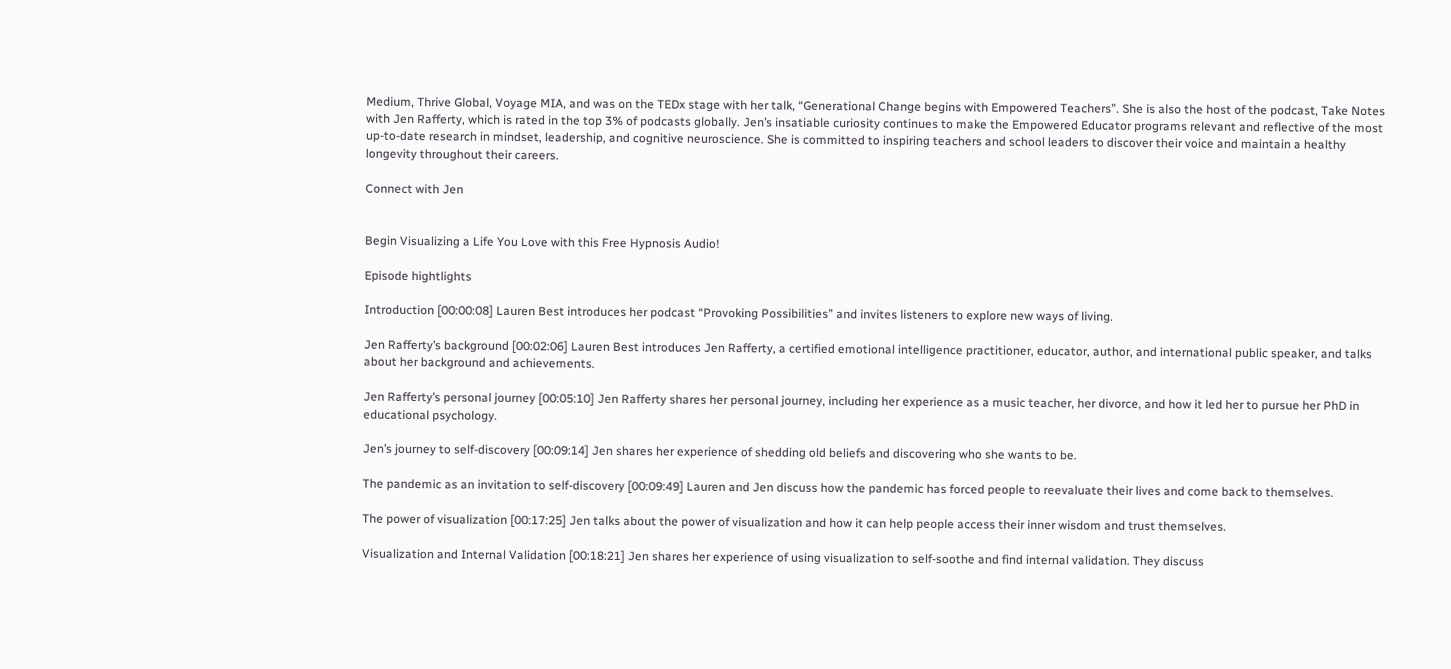Medium, Thrive Global, Voyage MIA, and was on the TEDx stage with her talk, “Generational Change begins with Empowered Teachers”. She is also the host of the podcast, Take Notes with Jen Rafferty, which is rated in the top 3% of podcasts globally. Jen’s insatiable curiosity continues to make the Empowered Educator programs relevant and reflective of the most up-to-date research in mindset, leadership, and cognitive neuroscience. She is committed to inspiring teachers and school leaders to discover their voice and maintain a healthy longevity throughout their careers.

Connect with Jen


Begin Visualizing a Life You Love with this Free Hypnosis Audio!

Episode hightlights

Introduction [00:00:08] Lauren Best introduces her podcast “Provoking Possibilities” and invites listeners to explore new ways of living.

Jen Rafferty’s background [00:02:06] Lauren Best introduces Jen Rafferty, a certified emotional intelligence practitioner, educator, author, and international public speaker, and talks about her background and achievements.

Jen Rafferty’s personal journey [00:05:10] Jen Rafferty shares her personal journey, including her experience as a music teacher, her divorce, and how it led her to pursue her PhD in educational psychology.

Jen’s journey to self-discovery [00:09:14] Jen shares her experience of shedding old beliefs and discovering who she wants to be.

The pandemic as an invitation to self-discovery [00:09:49] Lauren and Jen discuss how the pandemic has forced people to reevaluate their lives and come back to themselves.

The power of visualization [00:17:25] Jen talks about the power of visualization and how it can help people access their inner wisdom and trust themselves.

Visualization and Internal Validation [00:18:21] Jen shares her experience of using visualization to self-soothe and find internal validation. They discuss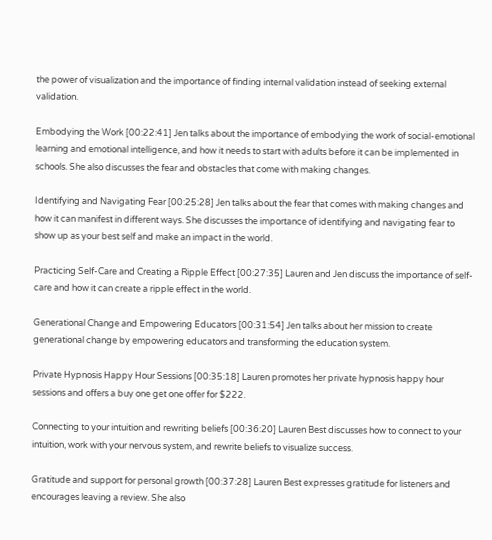the power of visualization and the importance of finding internal validation instead of seeking external validation.

Embodying the Work [00:22:41] Jen talks about the importance of embodying the work of social-emotional learning and emotional intelligence, and how it needs to start with adults before it can be implemented in schools. She also discusses the fear and obstacles that come with making changes.

Identifying and Navigating Fear [00:25:28] Jen talks about the fear that comes with making changes and how it can manifest in different ways. She discusses the importance of identifying and navigating fear to show up as your best self and make an impact in the world.

Practicing Self-Care and Creating a Ripple Effect [00:27:35] Lauren and Jen discuss the importance of self-care and how it can create a ripple effect in the world.

Generational Change and Empowering Educators [00:31:54] Jen talks about her mission to create generational change by empowering educators and transforming the education system.

Private Hypnosis Happy Hour Sessions [00:35:18] Lauren promotes her private hypnosis happy hour sessions and offers a buy one get one offer for $222.

Connecting to your intuition and rewriting beliefs [00:36:20] Lauren Best discusses how to connect to your intuition, work with your nervous system, and rewrite beliefs to visualize success.

Gratitude and support for personal growth [00:37:28] Lauren Best expresses gratitude for listeners and encourages leaving a review. She also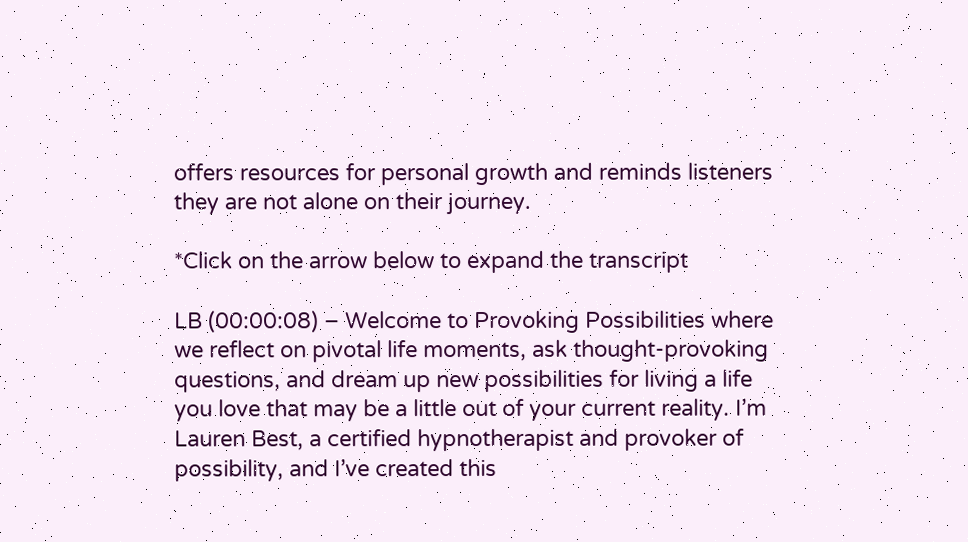offers resources for personal growth and reminds listeners they are not alone on their journey.

*Click on the arrow below to expand the transcript

LB (00:00:08) – Welcome to Provoking Possibilities where we reflect on pivotal life moments, ask thought-provoking questions, and dream up new possibilities for living a life you love that may be a little out of your current reality. I’m Lauren Best, a certified hypnotherapist and provoker of possibility, and I’ve created this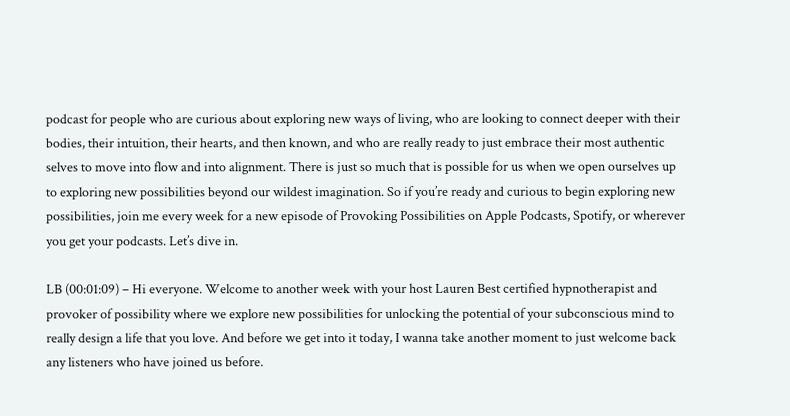podcast for people who are curious about exploring new ways of living, who are looking to connect deeper with their bodies, their intuition, their hearts, and then known, and who are really ready to just embrace their most authentic selves to move into flow and into alignment. There is just so much that is possible for us when we open ourselves up to exploring new possibilities beyond our wildest imagination. So if you’re ready and curious to begin exploring new possibilities, join me every week for a new episode of Provoking Possibilities on Apple Podcasts, Spotify, or wherever you get your podcasts. Let’s dive in.

LB (00:01:09) – Hi everyone. Welcome to another week with your host Lauren Best certified hypnotherapist and provoker of possibility where we explore new possibilities for unlocking the potential of your subconscious mind to really design a life that you love. And before we get into it today, I wanna take another moment to just welcome back any listeners who have joined us before.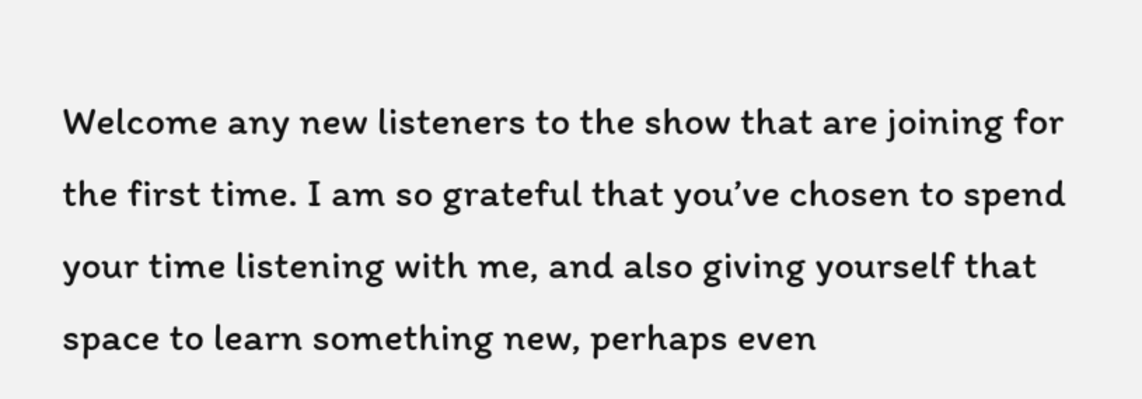Welcome any new listeners to the show that are joining for the first time. I am so grateful that you’ve chosen to spend your time listening with me, and also giving yourself that space to learn something new, perhaps even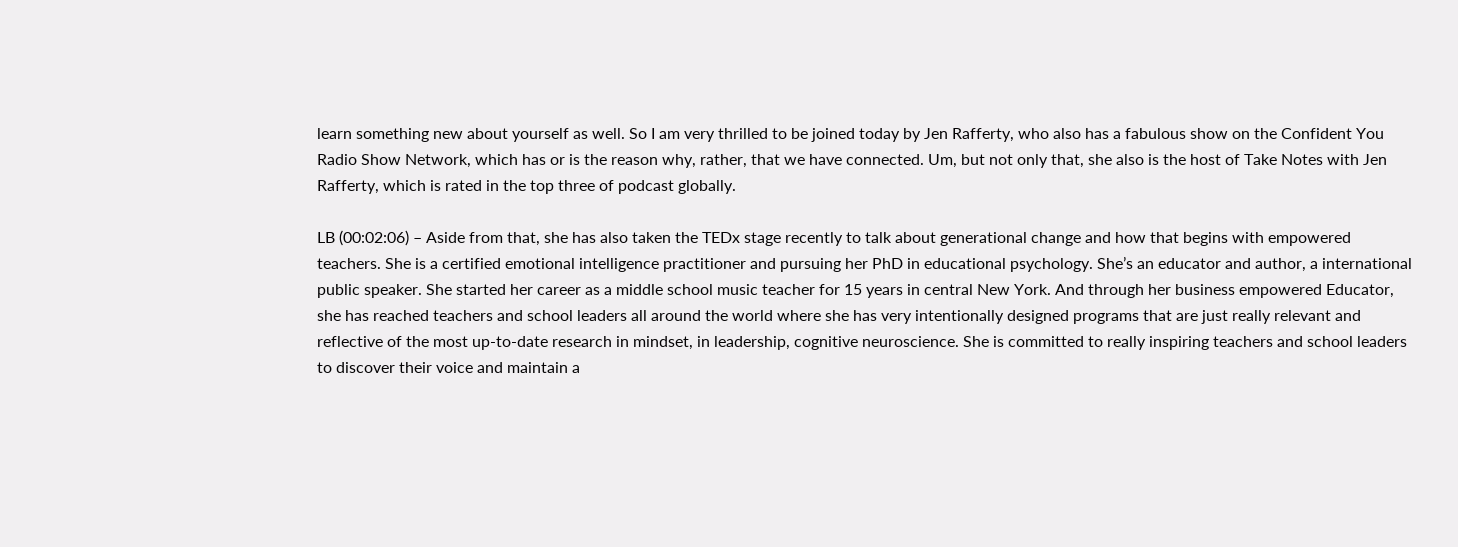learn something new about yourself as well. So I am very thrilled to be joined today by Jen Rafferty, who also has a fabulous show on the Confident You Radio Show Network, which has or is the reason why, rather, that we have connected. Um, but not only that, she also is the host of Take Notes with Jen Rafferty, which is rated in the top three of podcast globally.

LB (00:02:06) – Aside from that, she has also taken the TEDx stage recently to talk about generational change and how that begins with empowered teachers. She is a certified emotional intelligence practitioner and pursuing her PhD in educational psychology. She’s an educator and author, a international public speaker. She started her career as a middle school music teacher for 15 years in central New York. And through her business empowered Educator, she has reached teachers and school leaders all around the world where she has very intentionally designed programs that are just really relevant and reflective of the most up-to-date research in mindset, in leadership, cognitive neuroscience. She is committed to really inspiring teachers and school leaders to discover their voice and maintain a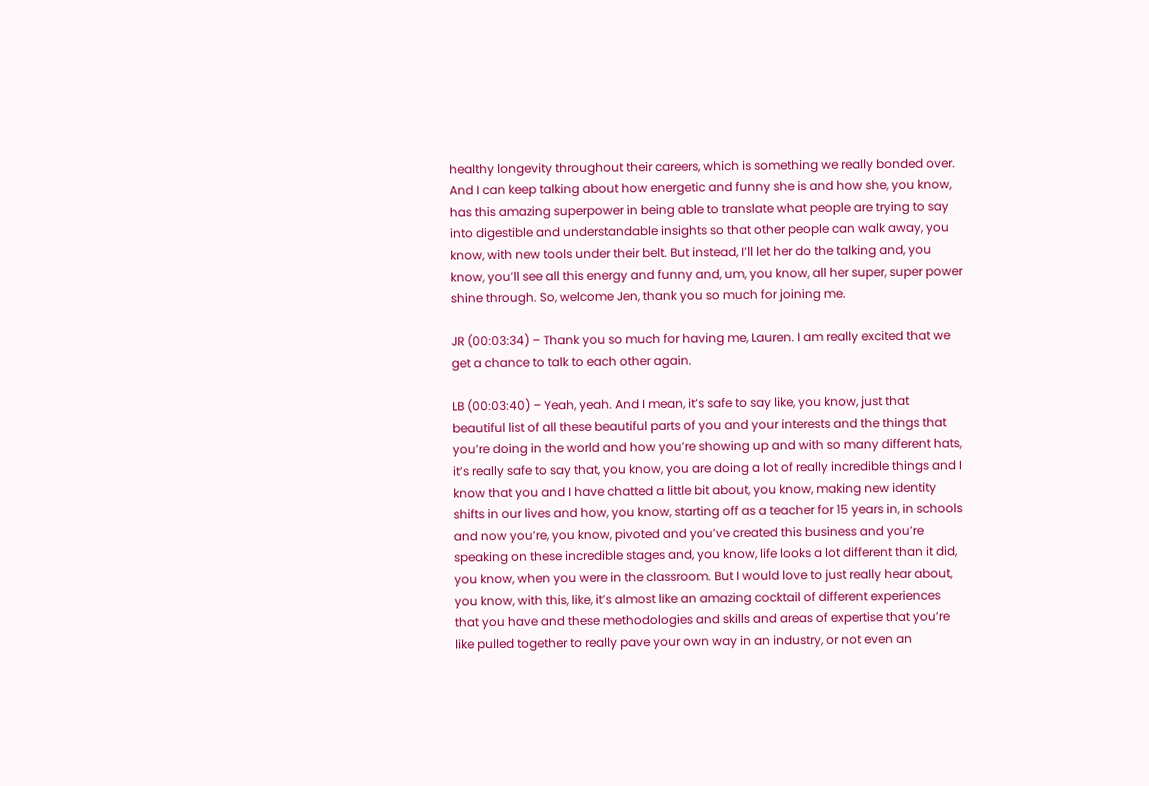healthy longevity throughout their careers, which is something we really bonded over. And I can keep talking about how energetic and funny she is and how she, you know, has this amazing superpower in being able to translate what people are trying to say into digestible and understandable insights so that other people can walk away, you know, with new tools under their belt. But instead, I’ll let her do the talking and, you know, you’ll see all this energy and funny and, um, you know, all her super, super power shine through. So, welcome Jen, thank you so much for joining me.

JR (00:03:34) – Thank you so much for having me, Lauren. I am really excited that we get a chance to talk to each other again.

LB (00:03:40) – Yeah, yeah. And I mean, it’s safe to say like, you know, just that beautiful list of all these beautiful parts of you and your interests and the things that you’re doing in the world and how you’re showing up and with so many different hats, it’s really safe to say that, you know, you are doing a lot of really incredible things and I know that you and I have chatted a little bit about, you know, making new identity shifts in our lives and how, you know, starting off as a teacher for 15 years in, in schools and now you’re, you know, pivoted and you’ve created this business and you’re speaking on these incredible stages and, you know, life looks a lot different than it did, you know, when you were in the classroom. But I would love to just really hear about, you know, with this, like, it’s almost like an amazing cocktail of different experiences that you have and these methodologies and skills and areas of expertise that you’re like pulled together to really pave your own way in an industry, or not even an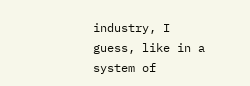industry, I guess, like in a system of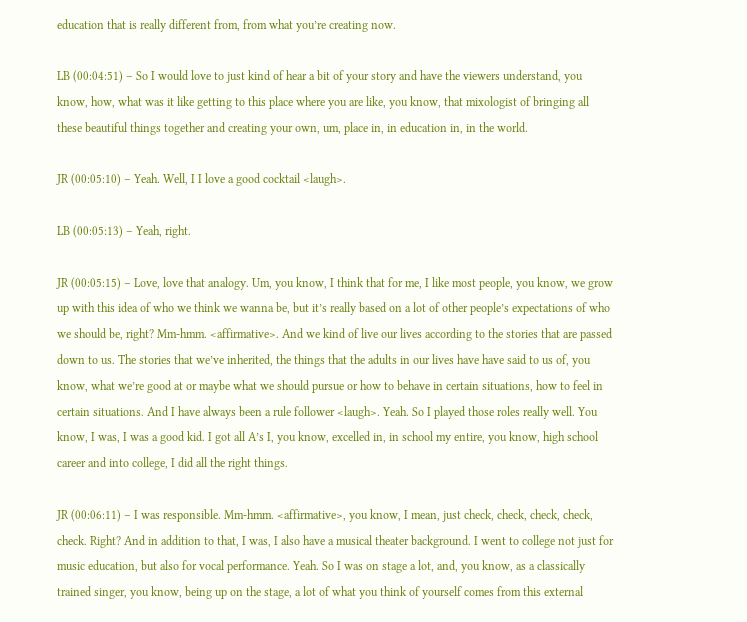education that is really different from, from what you’re creating now.

LB (00:04:51) – So I would love to just kind of hear a bit of your story and have the viewers understand, you know, how, what was it like getting to this place where you are like, you know, that mixologist of bringing all these beautiful things together and creating your own, um, place in, in education in, in the world.

JR (00:05:10) – Yeah. Well, I I love a good cocktail <laugh>.

LB (00:05:13) – Yeah, right.

JR (00:05:15) – Love, love that analogy. Um, you know, I think that for me, I like most people, you know, we grow up with this idea of who we think we wanna be, but it’s really based on a lot of other people’s expectations of who we should be, right? Mm-hmm. <affirmative>. And we kind of live our lives according to the stories that are passed down to us. The stories that we’ve inherited, the things that the adults in our lives have have said to us of, you know, what we’re good at or maybe what we should pursue or how to behave in certain situations, how to feel in certain situations. And I have always been a rule follower <laugh>. Yeah. So I played those roles really well. You know, I was, I was a good kid. I got all A’s I, you know, excelled in, in school my entire, you know, high school career and into college, I did all the right things.

JR (00:06:11) – I was responsible. Mm-hmm. <affirmative>, you know, I mean, just check, check, check, check, check. Right? And in addition to that, I was, I also have a musical theater background. I went to college not just for music education, but also for vocal performance. Yeah. So I was on stage a lot, and, you know, as a classically trained singer, you know, being up on the stage, a lot of what you think of yourself comes from this external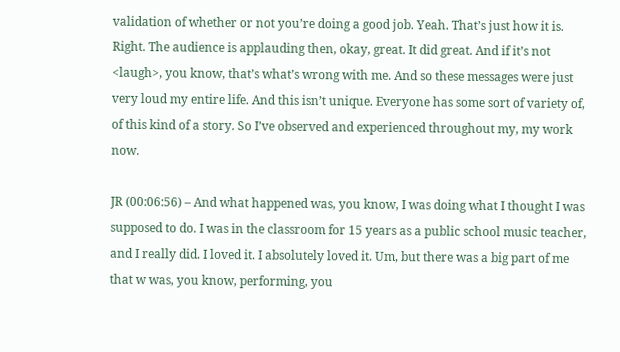validation of whether or not you’re doing a good job. Yeah. That’s just how it is. Right. The audience is applauding then, okay, great. It did great. And if it’s not <laugh>, you know, that’s what’s wrong with me. And so these messages were just very loud my entire life. And this isn’t unique. Everyone has some sort of variety of, of this kind of a story. So I’ve observed and experienced throughout my, my work now.

JR (00:06:56) – And what happened was, you know, I was doing what I thought I was supposed to do. I was in the classroom for 15 years as a public school music teacher, and I really did. I loved it. I absolutely loved it. Um, but there was a big part of me that w was, you know, performing, you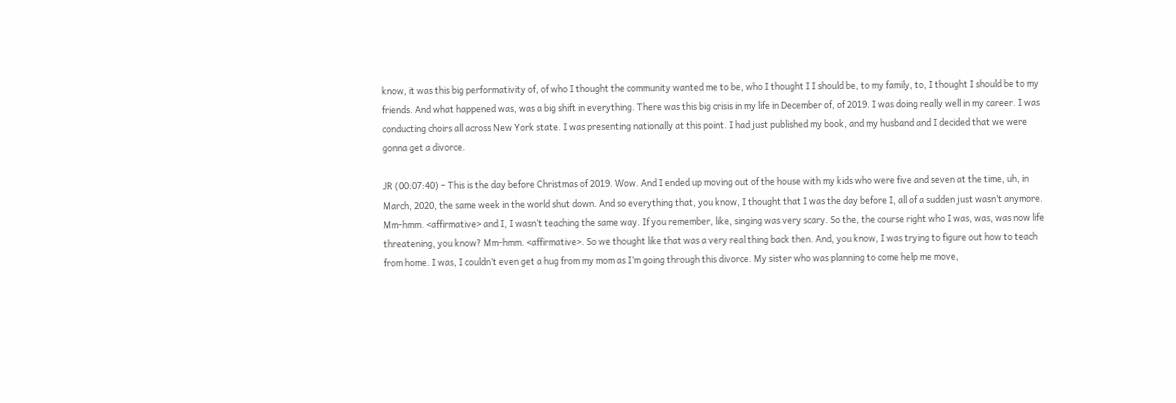know, it was this big performativity of, of who I thought the community wanted me to be, who I thought I I should be, to my family, to, I thought I should be to my friends. And what happened was, was a big shift in everything. There was this big crisis in my life in December of, of 2019. I was doing really well in my career. I was conducting choirs all across New York state. I was presenting nationally at this point. I had just published my book, and my husband and I decided that we were gonna get a divorce.

JR (00:07:40) – This is the day before Christmas of 2019. Wow. And I ended up moving out of the house with my kids who were five and seven at the time, uh, in March, 2020, the same week in the world shut down. And so everything that, you know, I thought that I was the day before I, all of a sudden just wasn’t anymore. Mm-hmm. <affirmative> and I, I wasn’t teaching the same way. If you remember, like, singing was very scary. So the, the course right who I was, was, was now life threatening, you know? Mm-hmm. <affirmative>. So we thought like that was a very real thing back then. And, you know, I was trying to figure out how to teach from home. I was, I couldn’t even get a hug from my mom as I’m going through this divorce. My sister who was planning to come help me move,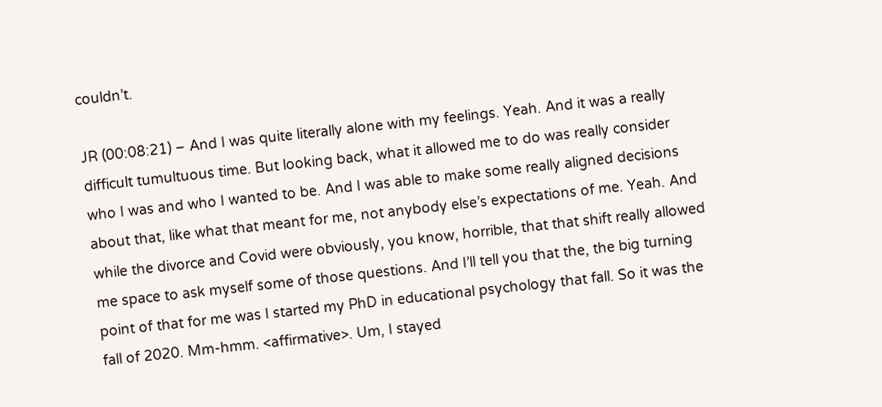couldn’t.

JR (00:08:21) – And I was quite literally alone with my feelings. Yeah. And it was a really difficult tumultuous time. But looking back, what it allowed me to do was really consider who I was and who I wanted to be. And I was able to make some really aligned decisions about that, like what that meant for me, not anybody else’s expectations of me. Yeah. And while the divorce and Covid were obviously, you know, horrible, that that shift really allowed me space to ask myself some of those questions. And I’ll tell you that the, the big turning point of that for me was I started my PhD in educational psychology that fall. So it was the fall of 2020. Mm-hmm. <affirmative>. Um, I stayed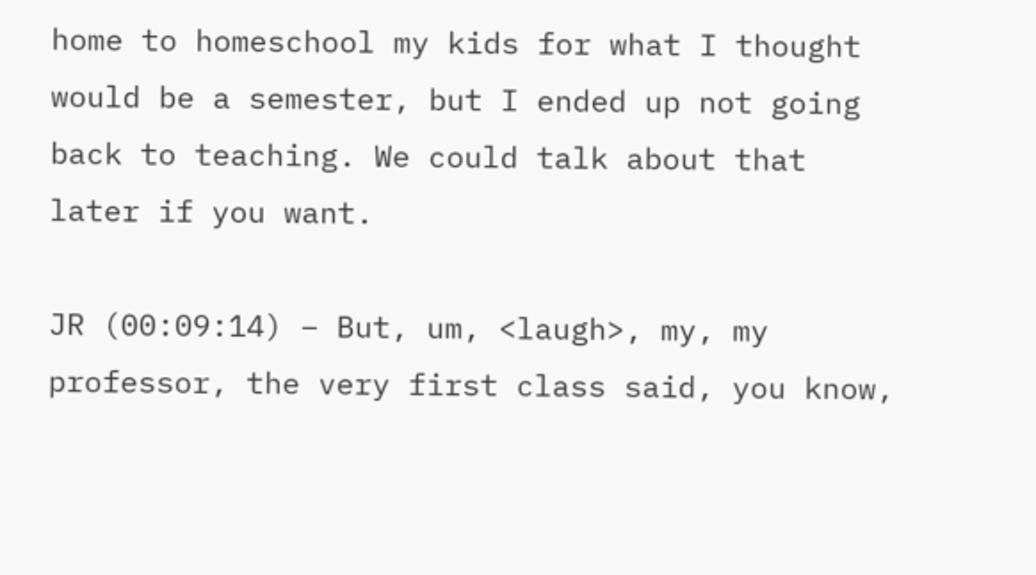home to homeschool my kids for what I thought would be a semester, but I ended up not going back to teaching. We could talk about that later if you want.

JR (00:09:14) – But, um, <laugh>, my, my professor, the very first class said, you know,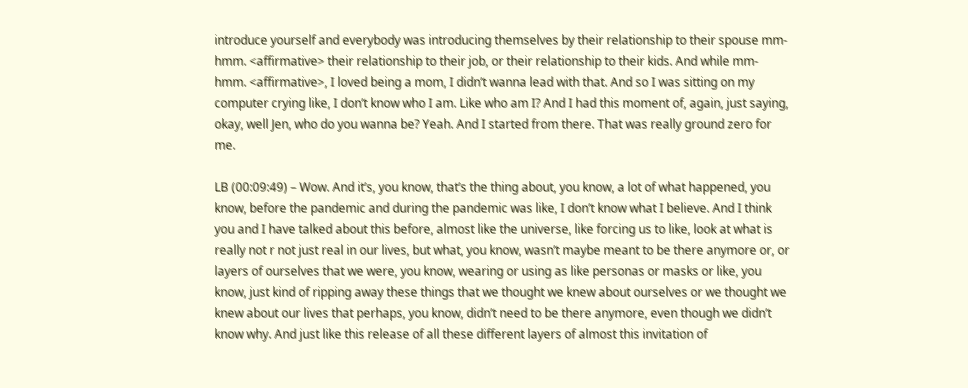introduce yourself and everybody was introducing themselves by their relationship to their spouse mm-hmm. <affirmative> their relationship to their job, or their relationship to their kids. And while mm-hmm. <affirmative>, I loved being a mom, I didn’t wanna lead with that. And so I was sitting on my computer crying like, I don’t know who I am. Like who am I? And I had this moment of, again, just saying, okay, well Jen, who do you wanna be? Yeah. And I started from there. That was really ground zero for me.

LB (00:09:49) – Wow. And it’s, you know, that’s the thing about, you know, a lot of what happened, you know, before the pandemic and during the pandemic was like, I don’t know what I believe. And I think you and I have talked about this before, almost like the universe, like forcing us to like, look at what is really not r not just real in our lives, but what, you know, wasn’t maybe meant to be there anymore or, or layers of ourselves that we were, you know, wearing or using as like personas or masks or like, you know, just kind of ripping away these things that we thought we knew about ourselves or we thought we knew about our lives that perhaps, you know, didn’t need to be there anymore, even though we didn’t know why. And just like this release of all these different layers of almost this invitation of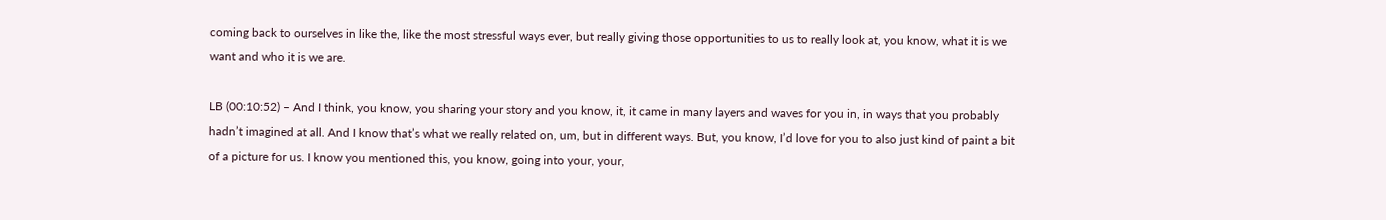coming back to ourselves in like the, like the most stressful ways ever, but really giving those opportunities to us to really look at, you know, what it is we want and who it is we are.

LB (00:10:52) – And I think, you know, you sharing your story and you know, it, it came in many layers and waves for you in, in ways that you probably hadn’t imagined at all. And I know that’s what we really related on, um, but in different ways. But, you know, I’d love for you to also just kind of paint a bit of a picture for us. I know you mentioned this, you know, going into your, your,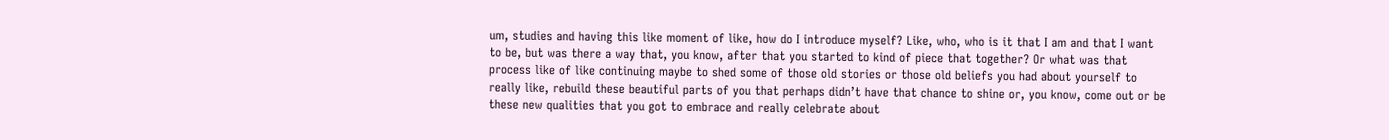um, studies and having this like moment of like, how do I introduce myself? Like, who, who is it that I am and that I want to be, but was there a way that, you know, after that you started to kind of piece that together? Or what was that process like of like continuing maybe to shed some of those old stories or those old beliefs you had about yourself to really like, rebuild these beautiful parts of you that perhaps didn’t have that chance to shine or, you know, come out or be these new qualities that you got to embrace and really celebrate about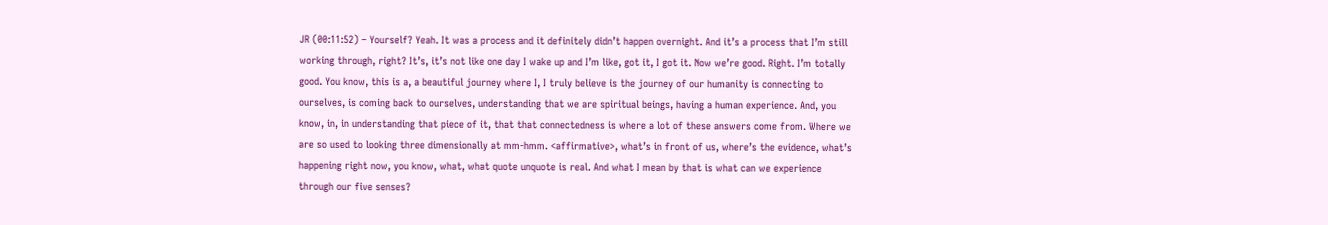JR (00:11:52) – Yourself? Yeah. It was a process and it definitely didn’t happen overnight. And it’s a process that I’m still working through, right? It’s, it’s not like one day I wake up and I’m like, got it, I got it. Now we’re good. Right. I’m totally good. You know, this is a, a beautiful journey where I, I truly believe is the journey of our humanity is connecting to ourselves, is coming back to ourselves, understanding that we are spiritual beings, having a human experience. And, you know, in, in understanding that piece of it, that that connectedness is where a lot of these answers come from. Where we are so used to looking three dimensionally at mm-hmm. <affirmative>, what’s in front of us, where’s the evidence, what’s happening right now, you know, what, what quote unquote is real. And what I mean by that is what can we experience through our five senses?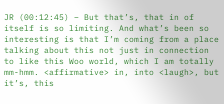JR (00:12:45) – But that’s, that in of itself is so limiting. And what’s been so interesting is that I’m coming from a place talking about this not just in connection to like this Woo world, which I am totally mm-hmm. <affirmative> in, into <laugh>, but it’s, this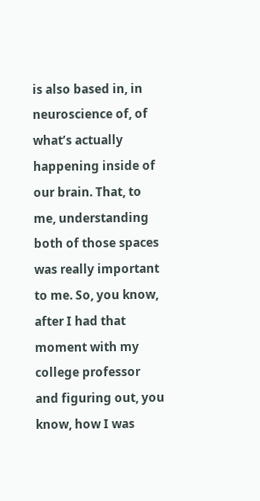is also based in, in neuroscience of, of what’s actually happening inside of our brain. That, to me, understanding both of those spaces was really important to me. So, you know, after I had that moment with my college professor and figuring out, you know, how I was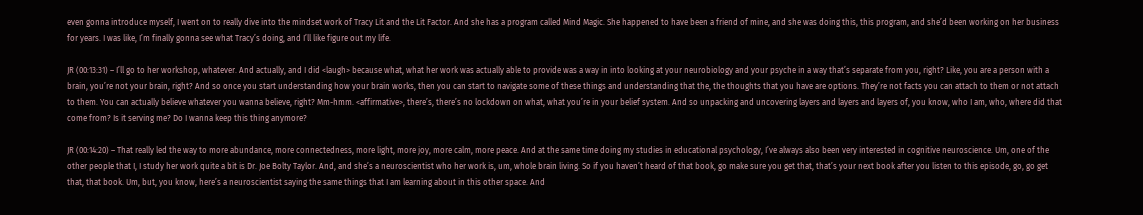even gonna introduce myself, I went on to really dive into the mindset work of Tracy Lit and the Lit Factor. And she has a program called Mind Magic. She happened to have been a friend of mine, and she was doing this, this program, and she’d been working on her business for years. I was like, I’m finally gonna see what Tracy’s doing, and I’ll like figure out my life.

JR (00:13:31) – I’ll go to her workshop, whatever. And actually, and I did <laugh> because what, what her work was actually able to provide was a way in into looking at your neurobiology and your psyche in a way that’s separate from you, right? Like, you are a person with a brain, you’re not your brain, right? And so once you start understanding how your brain works, then you can start to navigate some of these things and understanding that the, the thoughts that you have are options. They’re not facts you can attach to them or not attach to them. You can actually believe whatever you wanna believe, right? Mm-hmm. <affirmative>, there’s, there’s no lockdown on what, what you’re in your belief system. And so unpacking and uncovering layers and layers and layers of, you know, who I am, who, where did that come from? Is it serving me? Do I wanna keep this thing anymore?

JR (00:14:20) – That really led the way to more abundance, more connectedness, more light, more joy, more calm, more peace. And at the same time doing my studies in educational psychology, I’ve always also been very interested in cognitive neuroscience. Um, one of the other people that I, I study her work quite a bit is Dr. Joe Bolty Taylor. And, and she’s a neuroscientist who her work is, um, whole brain living. So if you haven’t heard of that book, go make sure you get that, that’s your next book after you listen to this episode, go, go get that, that book. Um, but, you know, here’s a neuroscientist saying the same things that I am learning about in this other space. And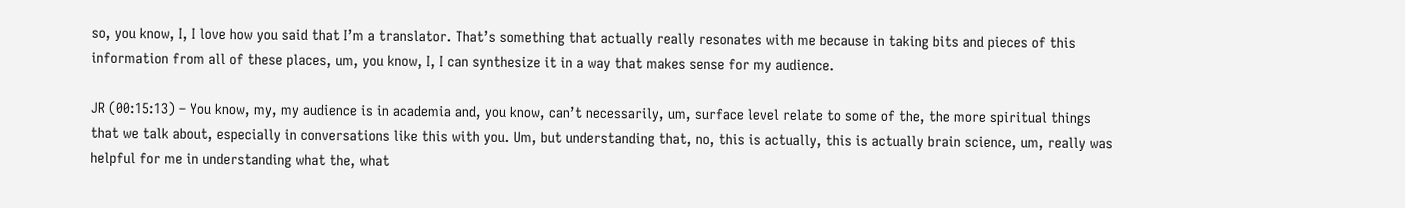so, you know, I, I love how you said that I’m a translator. That’s something that actually really resonates with me because in taking bits and pieces of this information from all of these places, um, you know, I, I can synthesize it in a way that makes sense for my audience.

JR (00:15:13) – You know, my, my audience is in academia and, you know, can’t necessarily, um, surface level relate to some of the, the more spiritual things that we talk about, especially in conversations like this with you. Um, but understanding that, no, this is actually, this is actually brain science, um, really was helpful for me in understanding what the, what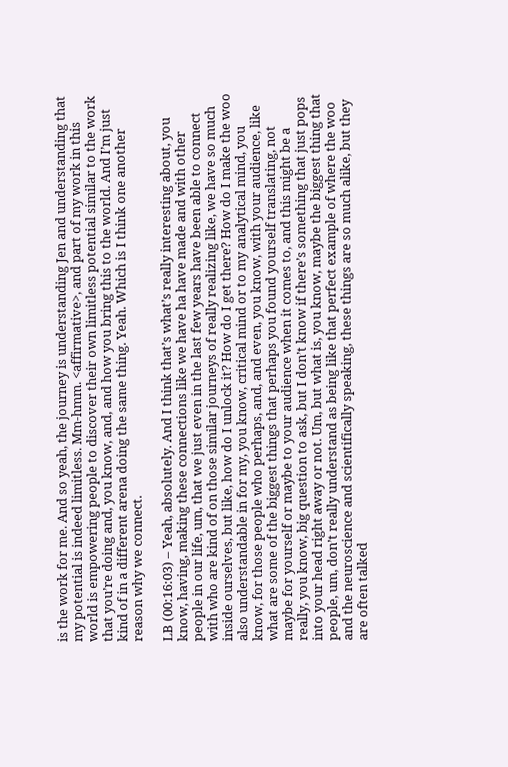is the work for me. And so yeah, the journey is understanding Jen and understanding that my potential is indeed limitless. Mm-hmm. <affirmative>, and part of my work in this world is empowering people to discover their own limitless potential similar to the work that you’re doing and, you know, and, and how you bring this to the world. And I’m just kind of in a different arena doing the same thing. Yeah. Which is I think one another reason why we connect.

LB (00:16:03) – Yeah, absolutely. And I think that’s what’s really interesting about, you know, having, making these connections like we have ha have made and with other people in our life, um, that we just even in the last few years have been able to connect with who are kind of on those similar journeys of really realizing like, we have so much inside ourselves, but like, how do I unlock it? How do I get there? How do I make the woo also understandable in for my, you know, critical mind or to my analytical mind, you know, for those people who perhaps, and, and even, you know, with your audience, like what are some of the biggest things that perhaps you found yourself translating, not maybe for yourself or maybe to your audience when it comes to, and this might be a really, you know, big question to ask, but I don’t know if there’s something that just pops into your head right away or not. Um, but what is, you know, maybe the biggest thing that people, um, don’t really understand as being like that perfect example of where the woo and the neuroscience and scientifically speaking, these things are so much alike, but they are often talked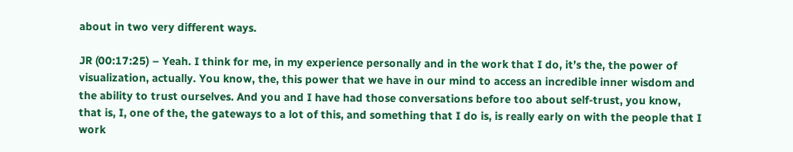about in two very different ways.

JR (00:17:25) – Yeah. I think for me, in my experience personally and in the work that I do, it’s the, the power of visualization, actually. You know, the, this power that we have in our mind to access an incredible inner wisdom and the ability to trust ourselves. And you and I have had those conversations before too about self-trust, you know, that is, I, one of the, the gateways to a lot of this, and something that I do is, is really early on with the people that I work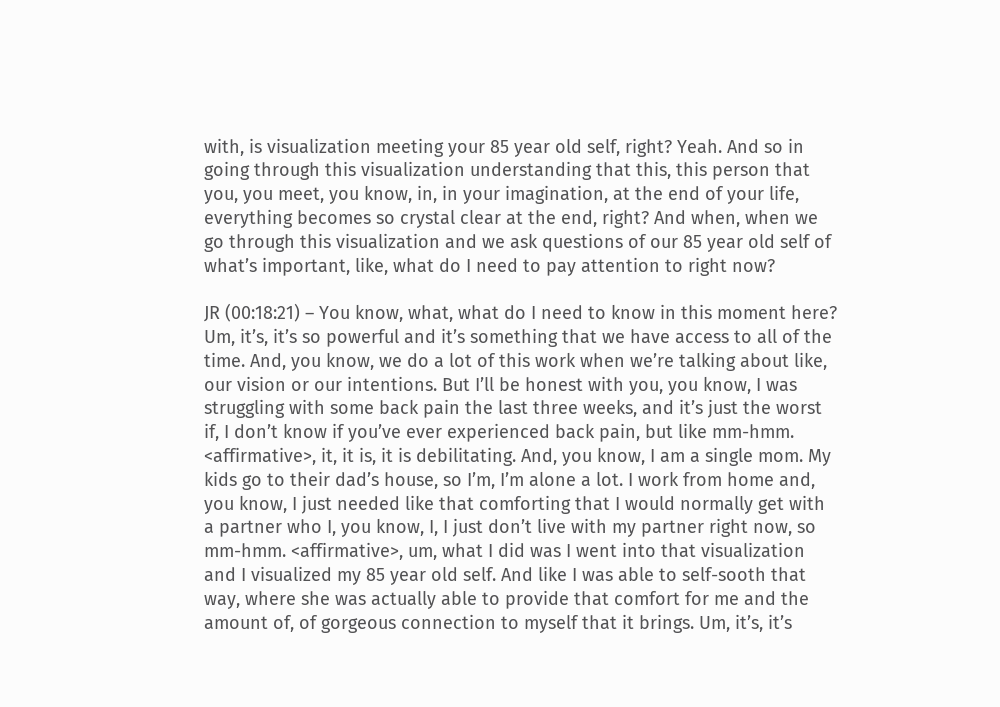with, is visualization meeting your 85 year old self, right? Yeah. And so in going through this visualization understanding that this, this person that you, you meet, you know, in, in your imagination, at the end of your life, everything becomes so crystal clear at the end, right? And when, when we go through this visualization and we ask questions of our 85 year old self of what’s important, like, what do I need to pay attention to right now?

JR (00:18:21) – You know, what, what do I need to know in this moment here? Um, it’s, it’s so powerful and it’s something that we have access to all of the time. And, you know, we do a lot of this work when we’re talking about like, our vision or our intentions. But I’ll be honest with you, you know, I was struggling with some back pain the last three weeks, and it’s just the worst if, I don’t know if you’ve ever experienced back pain, but like mm-hmm. <affirmative>, it, it is, it is debilitating. And, you know, I am a single mom. My kids go to their dad’s house, so I’m, I’m alone a lot. I work from home and, you know, I just needed like that comforting that I would normally get with a partner who I, you know, I, I just don’t live with my partner right now, so mm-hmm. <affirmative>, um, what I did was I went into that visualization and I visualized my 85 year old self. And like I was able to self-sooth that way, where she was actually able to provide that comfort for me and the amount of, of gorgeous connection to myself that it brings. Um, it’s, it’s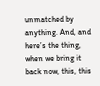unmatched by anything. And, and here’s the thing, when we bring it back now, this, this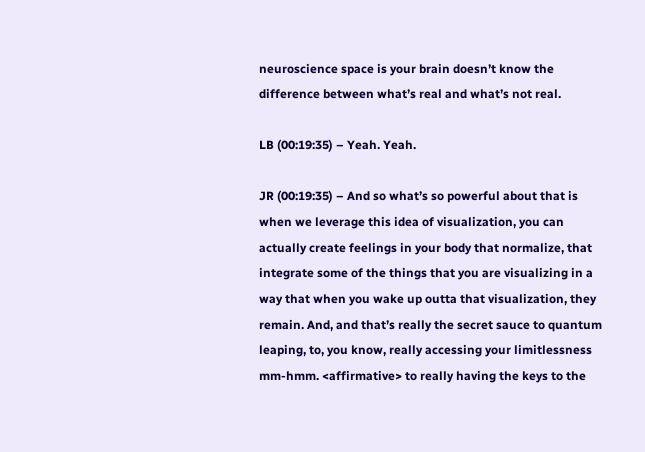neuroscience space is your brain doesn’t know the difference between what’s real and what’s not real.

LB (00:19:35) – Yeah. Yeah.

JR (00:19:35) – And so what’s so powerful about that is when we leverage this idea of visualization, you can actually create feelings in your body that normalize, that integrate some of the things that you are visualizing in a way that when you wake up outta that visualization, they remain. And, and that’s really the secret sauce to quantum leaping, to, you know, really accessing your limitlessness mm-hmm. <affirmative> to really having the keys to the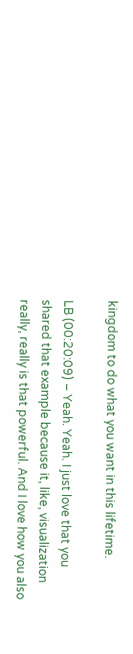kingdom to do what you want in this lifetime.

LB (00:20:09) – Yeah. Yeah. I just love that you shared that example because it, like, visualization really, really is that powerful. And I love how you also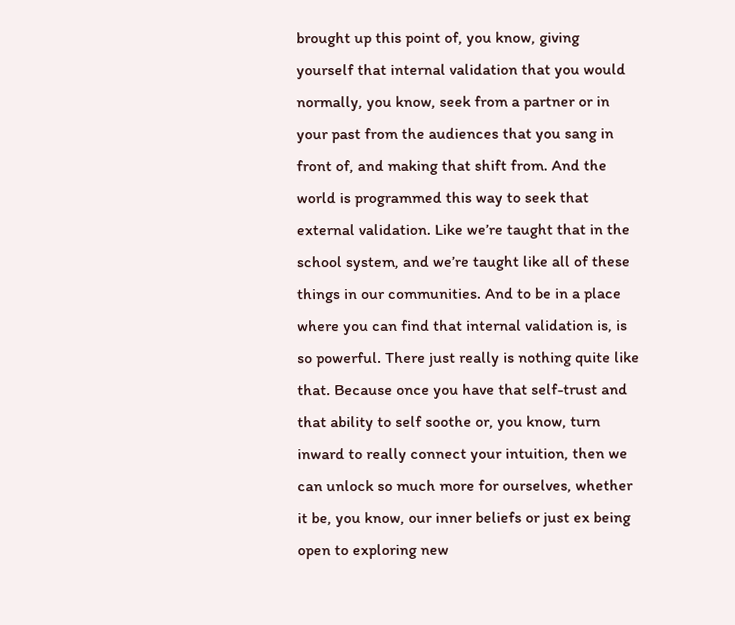brought up this point of, you know, giving yourself that internal validation that you would normally, you know, seek from a partner or in your past from the audiences that you sang in front of, and making that shift from. And the world is programmed this way to seek that external validation. Like we’re taught that in the school system, and we’re taught like all of these things in our communities. And to be in a place where you can find that internal validation is, is so powerful. There just really is nothing quite like that. Because once you have that self-trust and that ability to self soothe or, you know, turn inward to really connect your intuition, then we can unlock so much more for ourselves, whether it be, you know, our inner beliefs or just ex being open to exploring new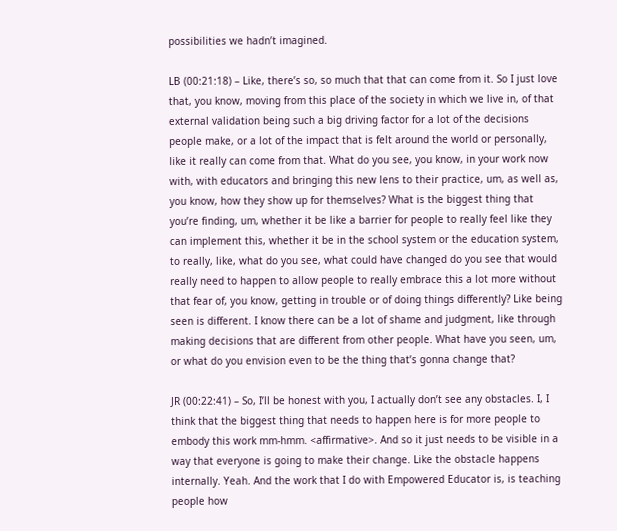possibilities we hadn’t imagined.

LB (00:21:18) – Like, there’s so, so much that that can come from it. So I just love that, you know, moving from this place of the society in which we live in, of that external validation being such a big driving factor for a lot of the decisions people make, or a lot of the impact that is felt around the world or personally, like it really can come from that. What do you see, you know, in your work now with, with educators and bringing this new lens to their practice, um, as well as, you know, how they show up for themselves? What is the biggest thing that you’re finding, um, whether it be like a barrier for people to really feel like they can implement this, whether it be in the school system or the education system, to really, like, what do you see, what could have changed do you see that would really need to happen to allow people to really embrace this a lot more without that fear of, you know, getting in trouble or of doing things differently? Like being seen is different. I know there can be a lot of shame and judgment, like through making decisions that are different from other people. What have you seen, um, or what do you envision even to be the thing that’s gonna change that?

JR (00:22:41) – So, I’ll be honest with you, I actually don’t see any obstacles. I, I think that the biggest thing that needs to happen here is for more people to embody this work mm-hmm. <affirmative>. And so it just needs to be visible in a way that everyone is going to make their change. Like the obstacle happens internally. Yeah. And the work that I do with Empowered Educator is, is teaching people how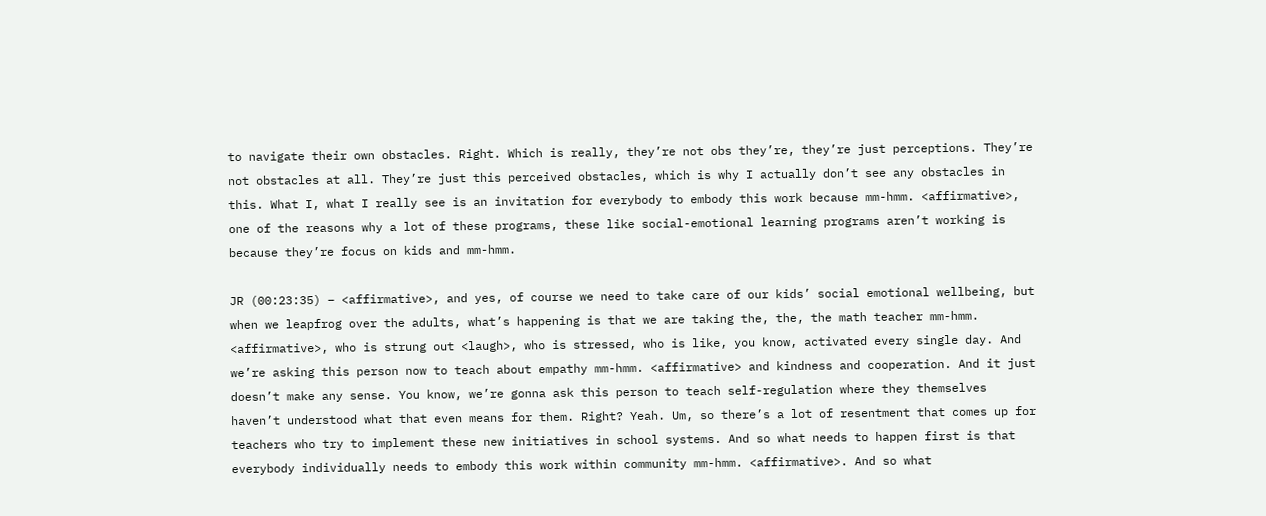to navigate their own obstacles. Right. Which is really, they’re not obs they’re, they’re just perceptions. They’re not obstacles at all. They’re just this perceived obstacles, which is why I actually don’t see any obstacles in this. What I, what I really see is an invitation for everybody to embody this work because mm-hmm. <affirmative>, one of the reasons why a lot of these programs, these like social-emotional learning programs aren’t working is because they’re focus on kids and mm-hmm.

JR (00:23:35) – <affirmative>, and yes, of course we need to take care of our kids’ social emotional wellbeing, but when we leapfrog over the adults, what’s happening is that we are taking the, the, the math teacher mm-hmm. <affirmative>, who is strung out <laugh>, who is stressed, who is like, you know, activated every single day. And we’re asking this person now to teach about empathy mm-hmm. <affirmative> and kindness and cooperation. And it just doesn’t make any sense. You know, we’re gonna ask this person to teach self-regulation where they themselves haven’t understood what that even means for them. Right? Yeah. Um, so there’s a lot of resentment that comes up for teachers who try to implement these new initiatives in school systems. And so what needs to happen first is that everybody individually needs to embody this work within community mm-hmm. <affirmative>. And so what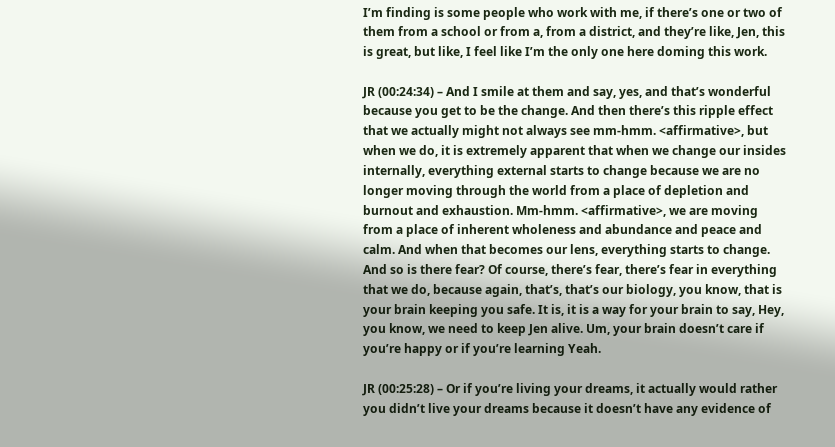I’m finding is some people who work with me, if there’s one or two of them from a school or from a, from a district, and they’re like, Jen, this is great, but like, I feel like I’m the only one here doming this work.

JR (00:24:34) – And I smile at them and say, yes, and that’s wonderful because you get to be the change. And then there’s this ripple effect that we actually might not always see mm-hmm. <affirmative>, but when we do, it is extremely apparent that when we change our insides internally, everything external starts to change because we are no longer moving through the world from a place of depletion and burnout and exhaustion. Mm-hmm. <affirmative>, we are moving from a place of inherent wholeness and abundance and peace and calm. And when that becomes our lens, everything starts to change. And so is there fear? Of course, there’s fear, there’s fear in everything that we do, because again, that’s, that’s our biology, you know, that is your brain keeping you safe. It is, it is a way for your brain to say, Hey, you know, we need to keep Jen alive. Um, your brain doesn’t care if you’re happy or if you’re learning Yeah.

JR (00:25:28) – Or if you’re living your dreams, it actually would rather you didn’t live your dreams because it doesn’t have any evidence of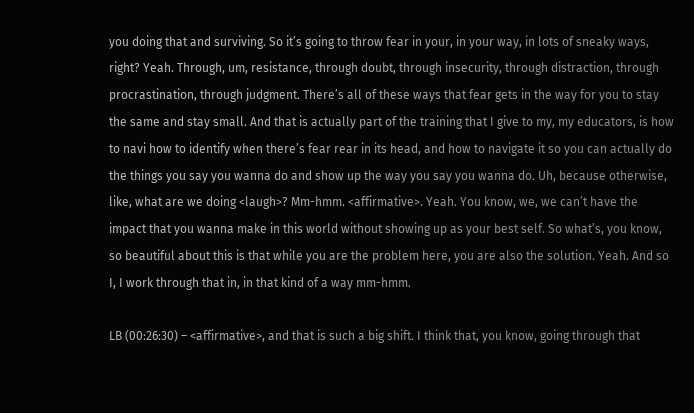you doing that and surviving. So it’s going to throw fear in your, in your way, in lots of sneaky ways, right? Yeah. Through, um, resistance, through doubt, through insecurity, through distraction, through procrastination, through judgment. There’s all of these ways that fear gets in the way for you to stay the same and stay small. And that is actually part of the training that I give to my, my educators, is how to navi how to identify when there’s fear rear in its head, and how to navigate it so you can actually do the things you say you wanna do and show up the way you say you wanna do. Uh, because otherwise, like, what are we doing <laugh>? Mm-hmm. <affirmative>. Yeah. You know, we, we can’t have the impact that you wanna make in this world without showing up as your best self. So what’s, you know, so beautiful about this is that while you are the problem here, you are also the solution. Yeah. And so I, I work through that in, in that kind of a way mm-hmm.

LB (00:26:30) – <affirmative>, and that is such a big shift. I think that, you know, going through that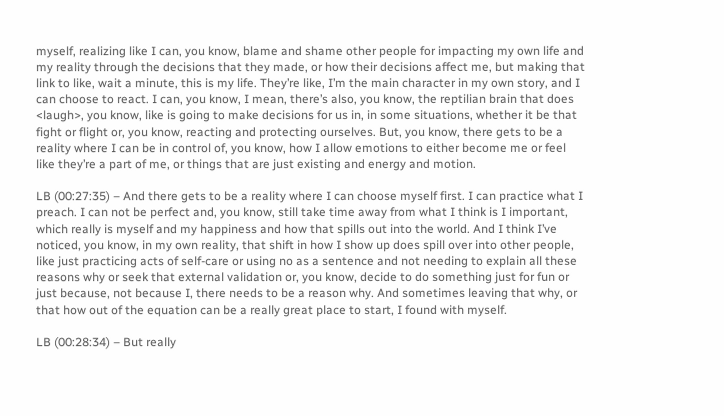myself, realizing like I can, you know, blame and shame other people for impacting my own life and my reality through the decisions that they made, or how their decisions affect me, but making that link to like, wait a minute, this is my life. They’re like, I’m the main character in my own story, and I can choose to react. I can, you know, I mean, there’s also, you know, the reptilian brain that does <laugh>, you know, like is going to make decisions for us in, in some situations, whether it be that fight or flight or, you know, reacting and protecting ourselves. But, you know, there gets to be a reality where I can be in control of, you know, how I allow emotions to either become me or feel like they’re a part of me, or things that are just existing and energy and motion.

LB (00:27:35) – And there gets to be a reality where I can choose myself first. I can practice what I preach. I can not be perfect and, you know, still take time away from what I think is I important, which really is myself and my happiness and how that spills out into the world. And I think I’ve noticed, you know, in my own reality, that shift in how I show up does spill over into other people, like just practicing acts of self-care or using no as a sentence and not needing to explain all these reasons why or seek that external validation or, you know, decide to do something just for fun or just because, not because I, there needs to be a reason why. And sometimes leaving that why, or that how out of the equation can be a really great place to start, I found with myself.

LB (00:28:34) – But really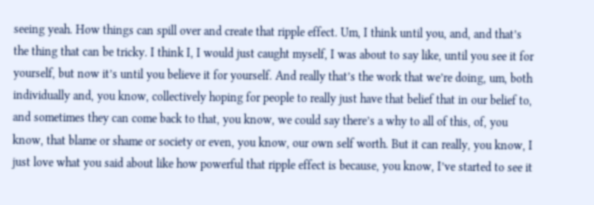seeing yeah. How things can spill over and create that ripple effect. Um, I think until you, and, and that’s the thing that can be tricky. I think I, I would just caught myself, I was about to say like, until you see it for yourself, but now it’s until you believe it for yourself. And really that’s the work that we’re doing, um, both individually and, you know, collectively hoping for people to really just have that belief that in our belief to, and sometimes they can come back to that, you know, we could say there’s a why to all of this, of, you know, that blame or shame or society or even, you know, our own self worth. But it can really, you know, I just love what you said about like how powerful that ripple effect is because, you know, I’ve started to see it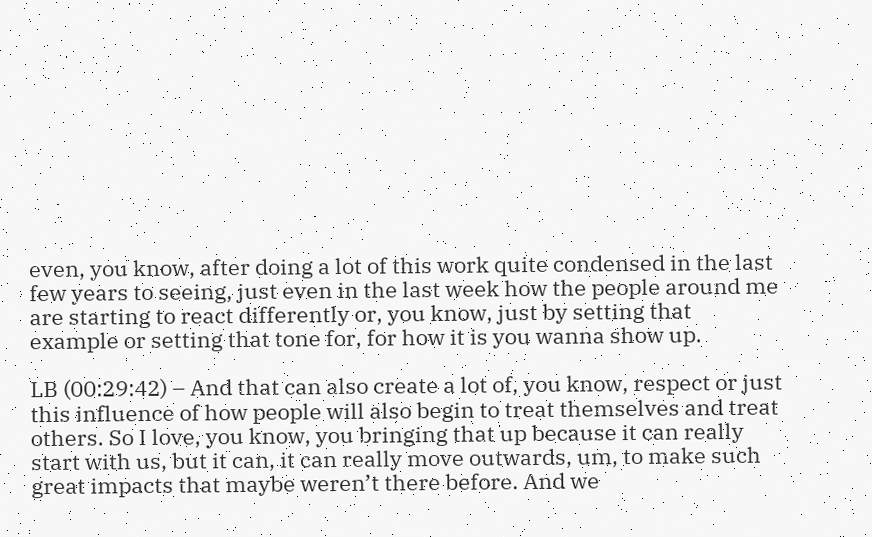even, you know, after doing a lot of this work quite condensed in the last few years to seeing, just even in the last week how the people around me are starting to react differently or, you know, just by setting that example or setting that tone for, for how it is you wanna show up.

LB (00:29:42) – And that can also create a lot of, you know, respect or just this influence of how people will also begin to treat themselves and treat others. So I love, you know, you bringing that up because it can really start with us, but it can, it can really move outwards, um, to make such great impacts that maybe weren’t there before. And we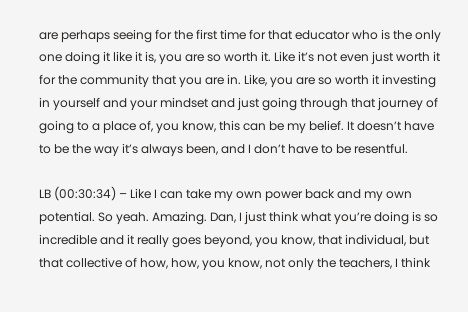are perhaps seeing for the first time for that educator who is the only one doing it like it is, you are so worth it. Like it’s not even just worth it for the community that you are in. Like, you are so worth it investing in yourself and your mindset and just going through that journey of going to a place of, you know, this can be my belief. It doesn’t have to be the way it’s always been, and I don’t have to be resentful.

LB (00:30:34) – Like I can take my own power back and my own potential. So yeah. Amazing. Dan, I just think what you’re doing is so incredible and it really goes beyond, you know, that individual, but that collective of how, how, you know, not only the teachers, I think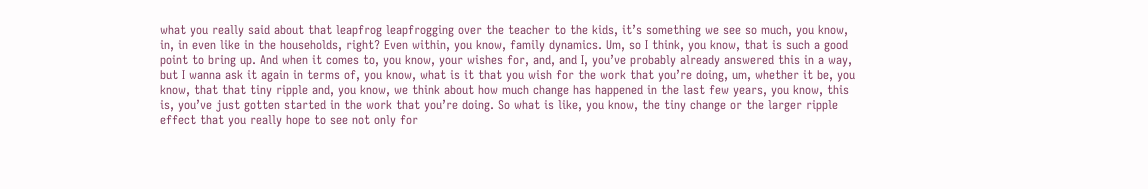what you really said about that leapfrog leapfrogging over the teacher to the kids, it’s something we see so much, you know, in, in even like in the households, right? Even within, you know, family dynamics. Um, so I think, you know, that is such a good point to bring up. And when it comes to, you know, your wishes for, and, and I, you’ve probably already answered this in a way, but I wanna ask it again in terms of, you know, what is it that you wish for the work that you’re doing, um, whether it be, you know, that that tiny ripple and, you know, we think about how much change has happened in the last few years, you know, this is, you’ve just gotten started in the work that you’re doing. So what is like, you know, the tiny change or the larger ripple effect that you really hope to see not only for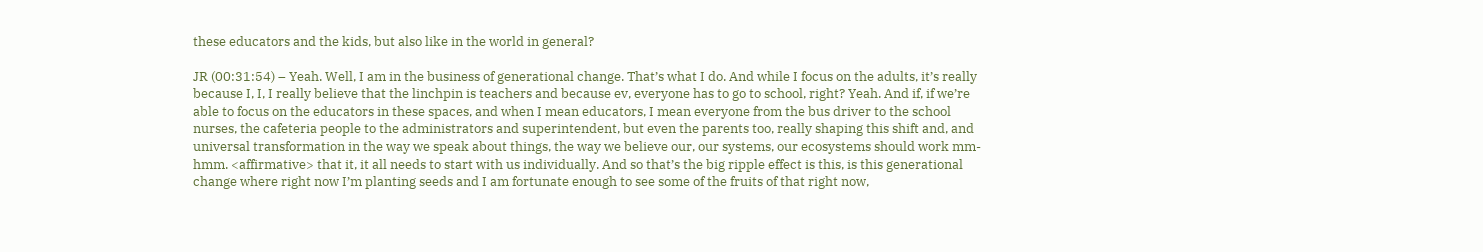these educators and the kids, but also like in the world in general?

JR (00:31:54) – Yeah. Well, I am in the business of generational change. That’s what I do. And while I focus on the adults, it’s really because I, I, I really believe that the linchpin is teachers and because ev, everyone has to go to school, right? Yeah. And if, if we’re able to focus on the educators in these spaces, and when I mean educators, I mean everyone from the bus driver to the school nurses, the cafeteria people to the administrators and superintendent, but even the parents too, really shaping this shift and, and universal transformation in the way we speak about things, the way we believe our, our systems, our ecosystems should work mm-hmm. <affirmative> that it, it all needs to start with us individually. And so that’s the big ripple effect is this, is this generational change where right now I’m planting seeds and I am fortunate enough to see some of the fruits of that right now,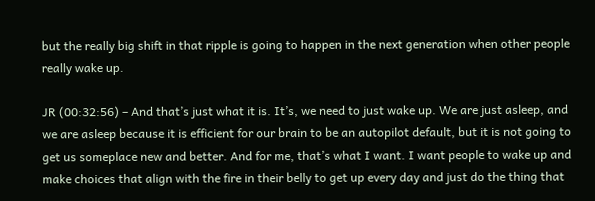but the really big shift in that ripple is going to happen in the next generation when other people really wake up.

JR (00:32:56) – And that’s just what it is. It’s, we need to just wake up. We are just asleep, and we are asleep because it is efficient for our brain to be an autopilot default, but it is not going to get us someplace new and better. And for me, that’s what I want. I want people to wake up and make choices that align with the fire in their belly to get up every day and just do the thing that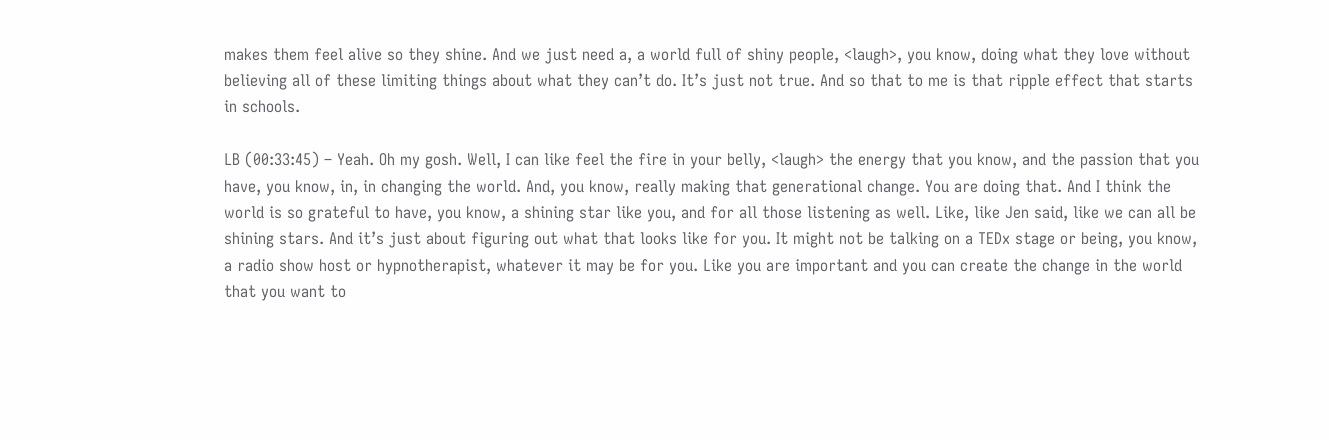makes them feel alive so they shine. And we just need a, a world full of shiny people, <laugh>, you know, doing what they love without believing all of these limiting things about what they can’t do. It’s just not true. And so that to me is that ripple effect that starts in schools.

LB (00:33:45) – Yeah. Oh my gosh. Well, I can like feel the fire in your belly, <laugh> the energy that you know, and the passion that you have, you know, in, in changing the world. And, you know, really making that generational change. You are doing that. And I think the world is so grateful to have, you know, a shining star like you, and for all those listening as well. Like, like Jen said, like we can all be shining stars. And it’s just about figuring out what that looks like for you. It might not be talking on a TEDx stage or being, you know, a radio show host or hypnotherapist, whatever it may be for you. Like you are important and you can create the change in the world that you want to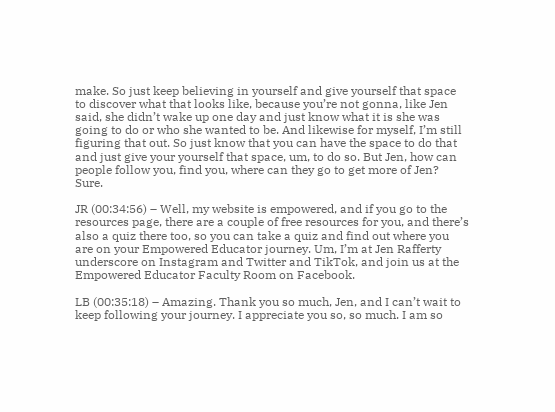make. So just keep believing in yourself and give yourself that space to discover what that looks like, because you’re not gonna, like Jen said, she didn’t wake up one day and just know what it is she was going to do or who she wanted to be. And likewise for myself, I’m still figuring that out. So just know that you can have the space to do that and just give your yourself that space, um, to do so. But Jen, how can people follow you, find you, where can they go to get more of Jen? Sure.

JR (00:34:56) – Well, my website is empowered, and if you go to the resources page, there are a couple of free resources for you, and there’s also a quiz there too, so you can take a quiz and find out where you are on your Empowered Educator journey. Um, I’m at Jen Rafferty underscore on Instagram and Twitter and TikTok, and join us at the Empowered Educator Faculty Room on Facebook.

LB (00:35:18) – Amazing. Thank you so much, Jen, and I can’t wait to keep following your journey. I appreciate you so, so much. I am so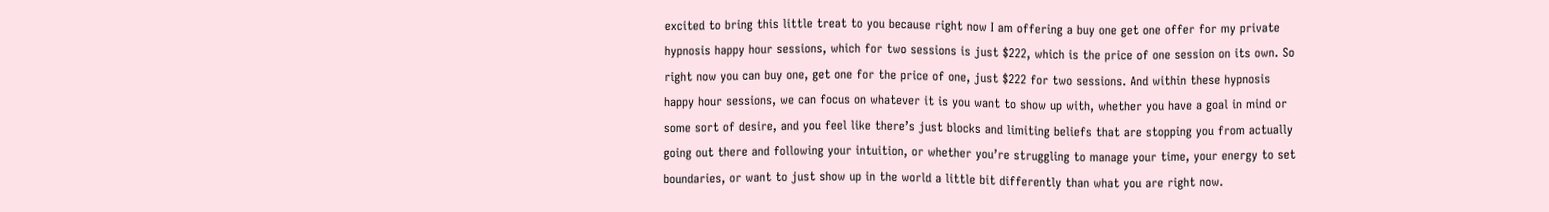excited to bring this little treat to you because right now I am offering a buy one get one offer for my private hypnosis happy hour sessions, which for two sessions is just $222, which is the price of one session on its own. So right now you can buy one, get one for the price of one, just $222 for two sessions. And within these hypnosis happy hour sessions, we can focus on whatever it is you want to show up with, whether you have a goal in mind or some sort of desire, and you feel like there’s just blocks and limiting beliefs that are stopping you from actually going out there and following your intuition, or whether you’re struggling to manage your time, your energy to set boundaries, or want to just show up in the world a little bit differently than what you are right now.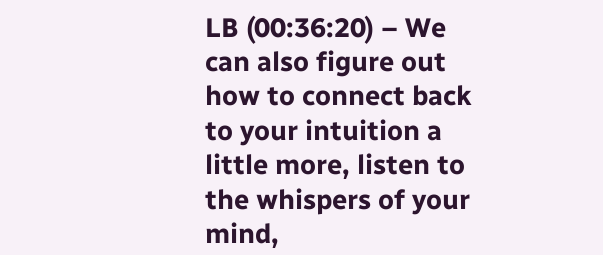LB (00:36:20) – We can also figure out how to connect back to your intuition a little more, listen to the whispers of your mind,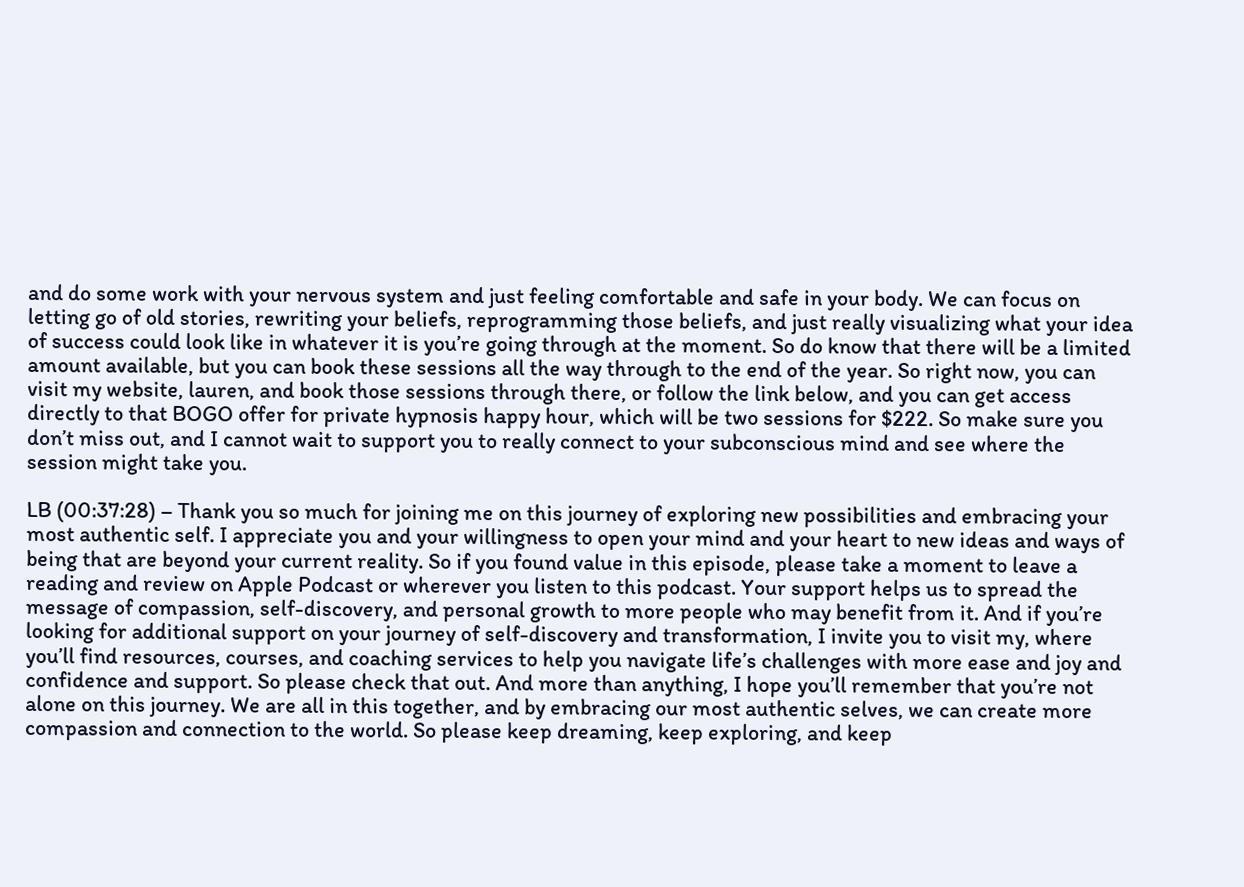and do some work with your nervous system and just feeling comfortable and safe in your body. We can focus on letting go of old stories, rewriting your beliefs, reprogramming those beliefs, and just really visualizing what your idea of success could look like in whatever it is you’re going through at the moment. So do know that there will be a limited amount available, but you can book these sessions all the way through to the end of the year. So right now, you can visit my website, lauren, and book those sessions through there, or follow the link below, and you can get access directly to that BOGO offer for private hypnosis happy hour, which will be two sessions for $222. So make sure you don’t miss out, and I cannot wait to support you to really connect to your subconscious mind and see where the session might take you.

LB (00:37:28) – Thank you so much for joining me on this journey of exploring new possibilities and embracing your most authentic self. I appreciate you and your willingness to open your mind and your heart to new ideas and ways of being that are beyond your current reality. So if you found value in this episode, please take a moment to leave a reading and review on Apple Podcast or wherever you listen to this podcast. Your support helps us to spread the message of compassion, self-discovery, and personal growth to more people who may benefit from it. And if you’re looking for additional support on your journey of self-discovery and transformation, I invite you to visit my, where you’ll find resources, courses, and coaching services to help you navigate life’s challenges with more ease and joy and confidence and support. So please check that out. And more than anything, I hope you’ll remember that you’re not alone on this journey. We are all in this together, and by embracing our most authentic selves, we can create more compassion and connection to the world. So please keep dreaming, keep exploring, and keep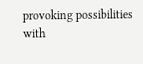provoking possibilities with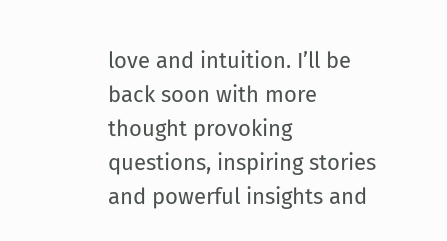love and intuition. I’ll be back soon with more thought provoking questions, inspiring stories and powerful insights and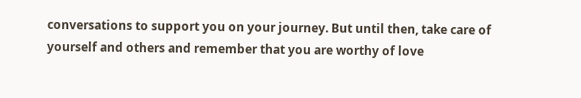conversations to support you on your journey. But until then, take care of yourself and others and remember that you are worthy of love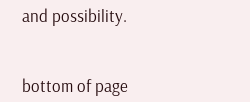and possibility.


bottom of page